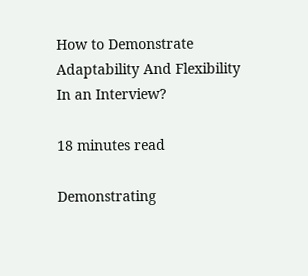How to Demonstrate Adaptability And Flexibility In an Interview?

18 minutes read

Demonstrating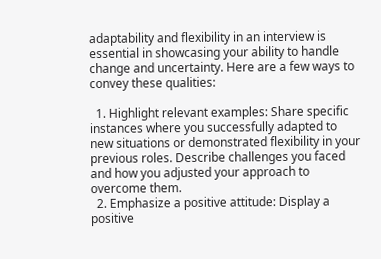adaptability and flexibility in an interview is essential in showcasing your ability to handle change and uncertainty. Here are a few ways to convey these qualities:

  1. Highlight relevant examples: Share specific instances where you successfully adapted to new situations or demonstrated flexibility in your previous roles. Describe challenges you faced and how you adjusted your approach to overcome them.
  2. Emphasize a positive attitude: Display a positive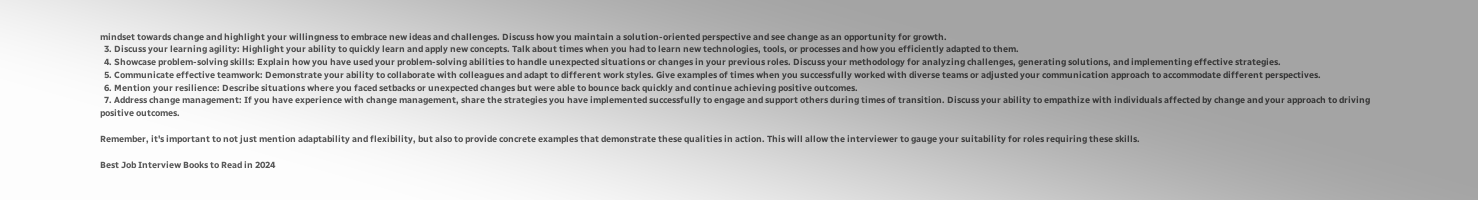mindset towards change and highlight your willingness to embrace new ideas and challenges. Discuss how you maintain a solution-oriented perspective and see change as an opportunity for growth.
  3. Discuss your learning agility: Highlight your ability to quickly learn and apply new concepts. Talk about times when you had to learn new technologies, tools, or processes and how you efficiently adapted to them.
  4. Showcase problem-solving skills: Explain how you have used your problem-solving abilities to handle unexpected situations or changes in your previous roles. Discuss your methodology for analyzing challenges, generating solutions, and implementing effective strategies.
  5. Communicate effective teamwork: Demonstrate your ability to collaborate with colleagues and adapt to different work styles. Give examples of times when you successfully worked with diverse teams or adjusted your communication approach to accommodate different perspectives.
  6. Mention your resilience: Describe situations where you faced setbacks or unexpected changes but were able to bounce back quickly and continue achieving positive outcomes.
  7. Address change management: If you have experience with change management, share the strategies you have implemented successfully to engage and support others during times of transition. Discuss your ability to empathize with individuals affected by change and your approach to driving positive outcomes.

Remember, it's important to not just mention adaptability and flexibility, but also to provide concrete examples that demonstrate these qualities in action. This will allow the interviewer to gauge your suitability for roles requiring these skills.

Best Job Interview Books to Read in 2024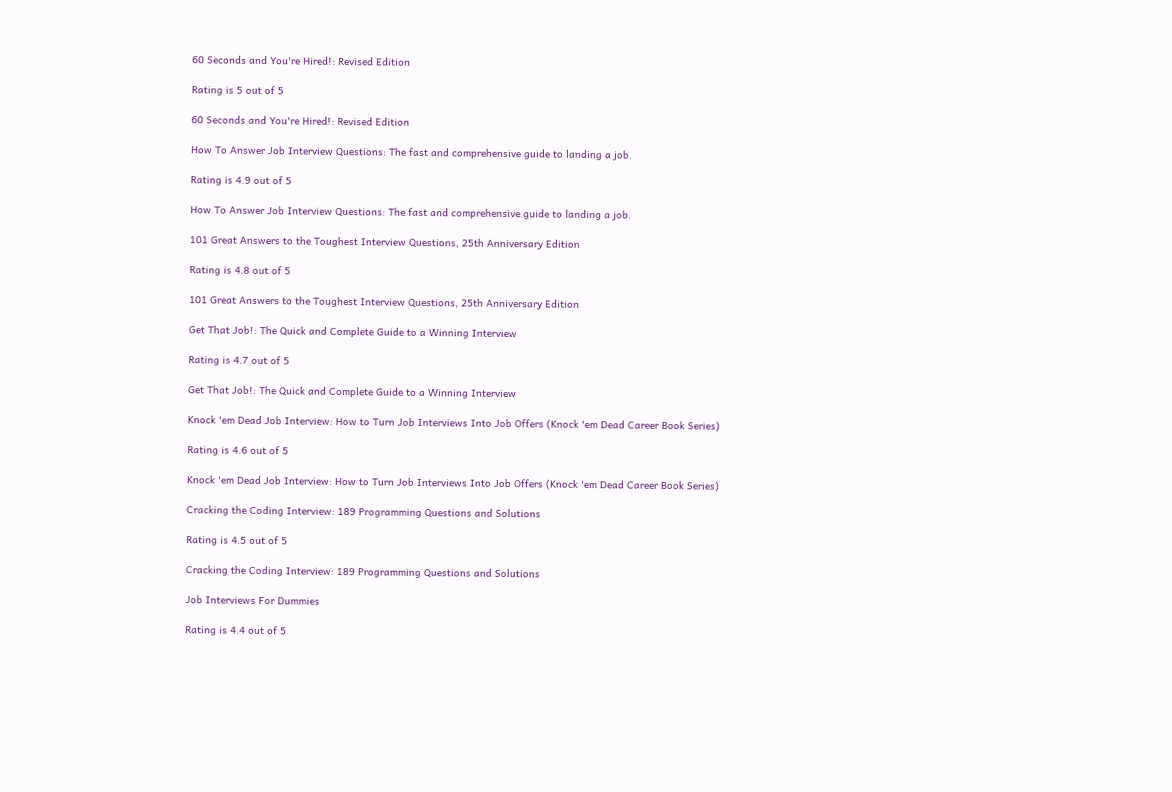60 Seconds and You're Hired!: Revised Edition

Rating is 5 out of 5

60 Seconds and You're Hired!: Revised Edition

How To Answer Job Interview Questions: The fast and comprehensive guide to landing a job.

Rating is 4.9 out of 5

How To Answer Job Interview Questions: The fast and comprehensive guide to landing a job.

101 Great Answers to the Toughest Interview Questions, 25th Anniversary Edition

Rating is 4.8 out of 5

101 Great Answers to the Toughest Interview Questions, 25th Anniversary Edition

Get That Job!: The Quick and Complete Guide to a Winning Interview

Rating is 4.7 out of 5

Get That Job!: The Quick and Complete Guide to a Winning Interview

Knock 'em Dead Job Interview: How to Turn Job Interviews Into Job Offers (Knock 'em Dead Career Book Series)

Rating is 4.6 out of 5

Knock 'em Dead Job Interview: How to Turn Job Interviews Into Job Offers (Knock 'em Dead Career Book Series)

Cracking the Coding Interview: 189 Programming Questions and Solutions

Rating is 4.5 out of 5

Cracking the Coding Interview: 189 Programming Questions and Solutions

Job Interviews For Dummies

Rating is 4.4 out of 5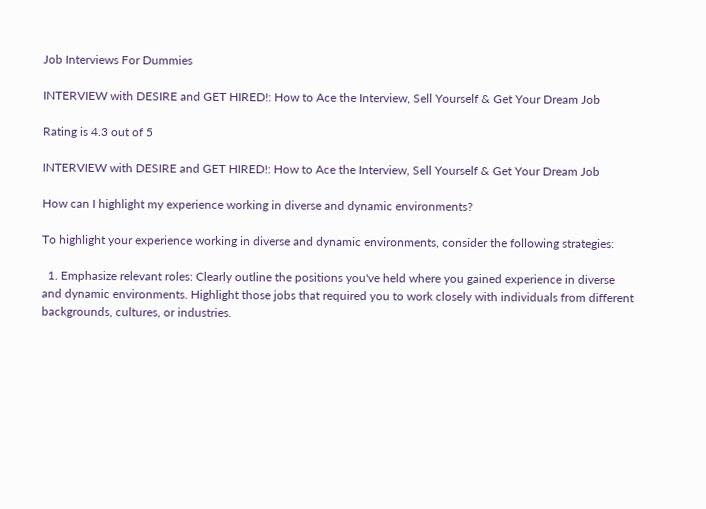Job Interviews For Dummies

INTERVIEW with DESIRE and GET HIRED!: How to Ace the Interview, Sell Yourself & Get Your Dream Job

Rating is 4.3 out of 5

INTERVIEW with DESIRE and GET HIRED!: How to Ace the Interview, Sell Yourself & Get Your Dream Job

How can I highlight my experience working in diverse and dynamic environments?

To highlight your experience working in diverse and dynamic environments, consider the following strategies:

  1. Emphasize relevant roles: Clearly outline the positions you've held where you gained experience in diverse and dynamic environments. Highlight those jobs that required you to work closely with individuals from different backgrounds, cultures, or industries.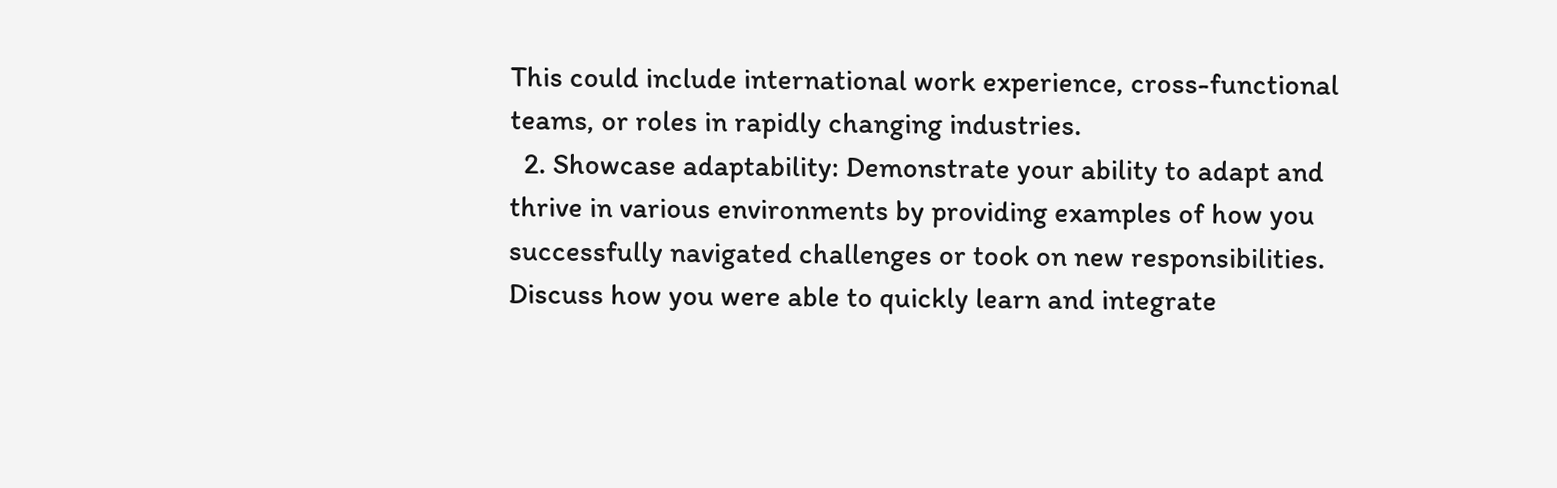This could include international work experience, cross-functional teams, or roles in rapidly changing industries.
  2. Showcase adaptability: Demonstrate your ability to adapt and thrive in various environments by providing examples of how you successfully navigated challenges or took on new responsibilities. Discuss how you were able to quickly learn and integrate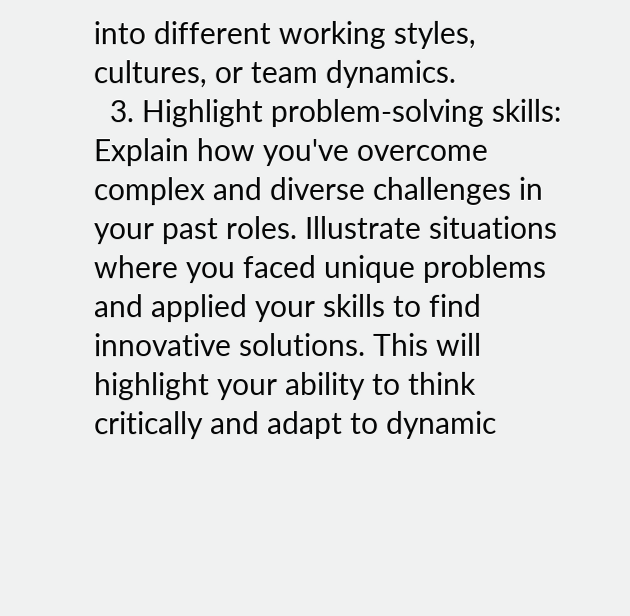into different working styles, cultures, or team dynamics.
  3. Highlight problem-solving skills: Explain how you've overcome complex and diverse challenges in your past roles. Illustrate situations where you faced unique problems and applied your skills to find innovative solutions. This will highlight your ability to think critically and adapt to dynamic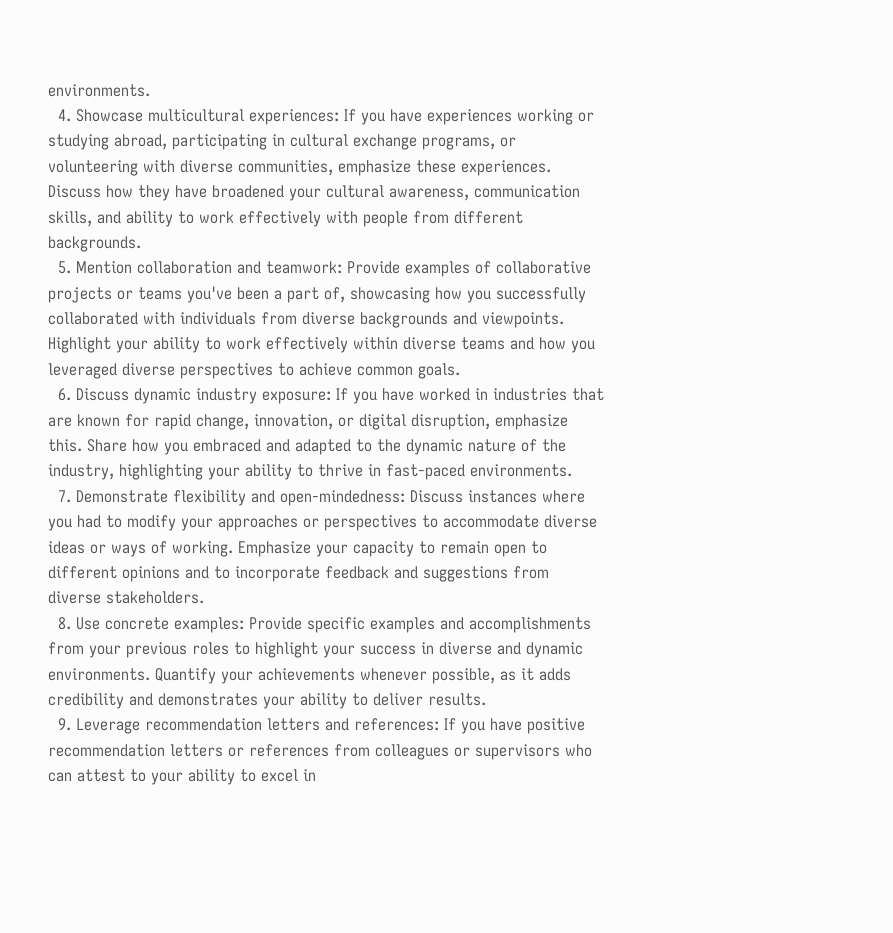environments.
  4. Showcase multicultural experiences: If you have experiences working or studying abroad, participating in cultural exchange programs, or volunteering with diverse communities, emphasize these experiences. Discuss how they have broadened your cultural awareness, communication skills, and ability to work effectively with people from different backgrounds.
  5. Mention collaboration and teamwork: Provide examples of collaborative projects or teams you've been a part of, showcasing how you successfully collaborated with individuals from diverse backgrounds and viewpoints. Highlight your ability to work effectively within diverse teams and how you leveraged diverse perspectives to achieve common goals.
  6. Discuss dynamic industry exposure: If you have worked in industries that are known for rapid change, innovation, or digital disruption, emphasize this. Share how you embraced and adapted to the dynamic nature of the industry, highlighting your ability to thrive in fast-paced environments.
  7. Demonstrate flexibility and open-mindedness: Discuss instances where you had to modify your approaches or perspectives to accommodate diverse ideas or ways of working. Emphasize your capacity to remain open to different opinions and to incorporate feedback and suggestions from diverse stakeholders.
  8. Use concrete examples: Provide specific examples and accomplishments from your previous roles to highlight your success in diverse and dynamic environments. Quantify your achievements whenever possible, as it adds credibility and demonstrates your ability to deliver results.
  9. Leverage recommendation letters and references: If you have positive recommendation letters or references from colleagues or supervisors who can attest to your ability to excel in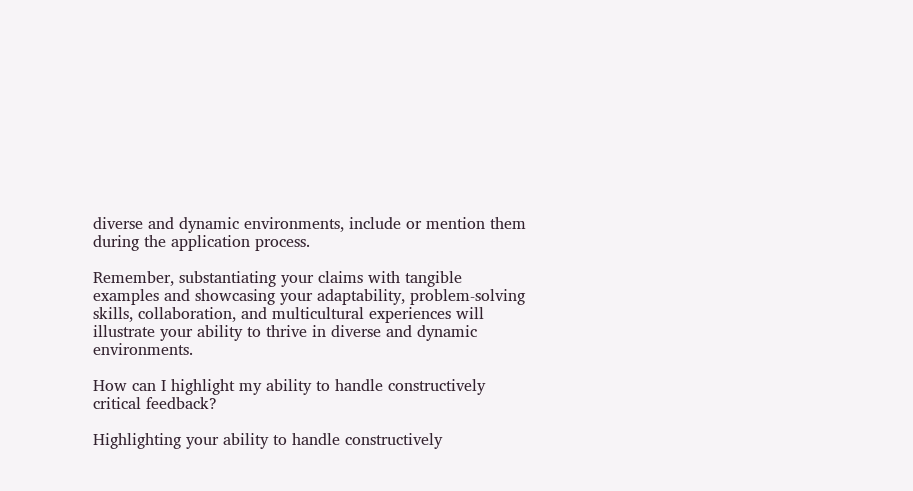diverse and dynamic environments, include or mention them during the application process.

Remember, substantiating your claims with tangible examples and showcasing your adaptability, problem-solving skills, collaboration, and multicultural experiences will illustrate your ability to thrive in diverse and dynamic environments.

How can I highlight my ability to handle constructively critical feedback?

Highlighting your ability to handle constructively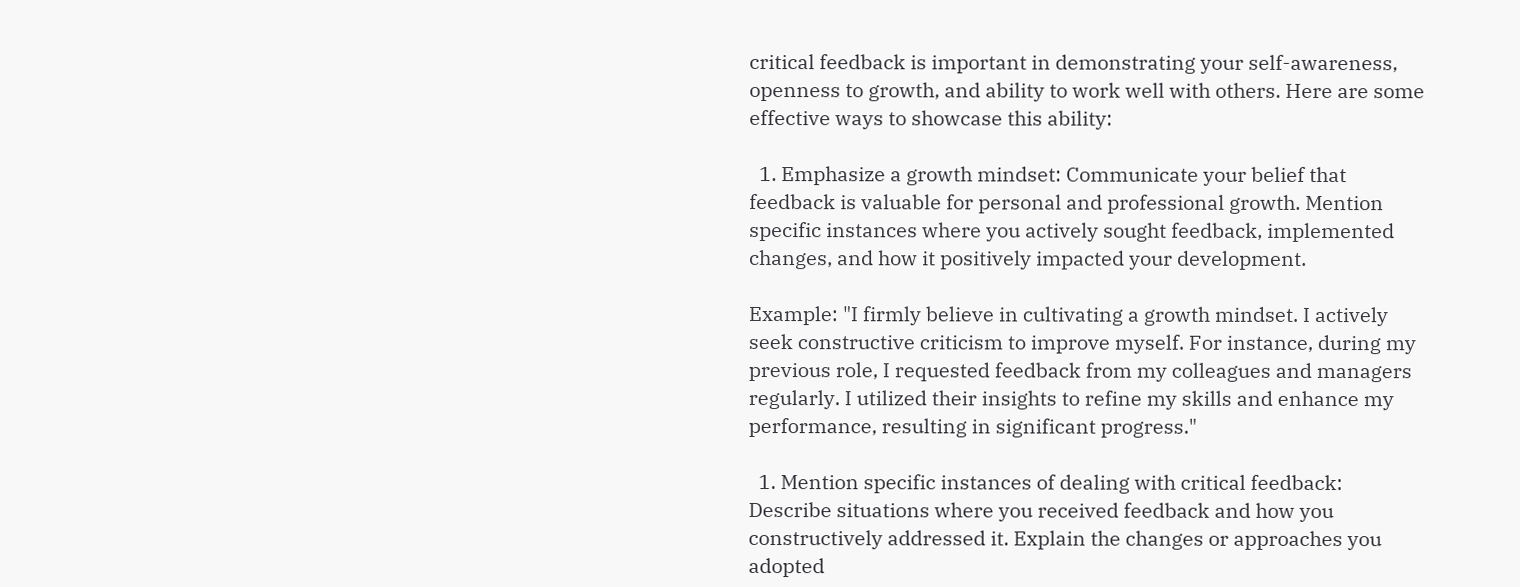critical feedback is important in demonstrating your self-awareness, openness to growth, and ability to work well with others. Here are some effective ways to showcase this ability:

  1. Emphasize a growth mindset: Communicate your belief that feedback is valuable for personal and professional growth. Mention specific instances where you actively sought feedback, implemented changes, and how it positively impacted your development.

Example: "I firmly believe in cultivating a growth mindset. I actively seek constructive criticism to improve myself. For instance, during my previous role, I requested feedback from my colleagues and managers regularly. I utilized their insights to refine my skills and enhance my performance, resulting in significant progress."

  1. Mention specific instances of dealing with critical feedback: Describe situations where you received feedback and how you constructively addressed it. Explain the changes or approaches you adopted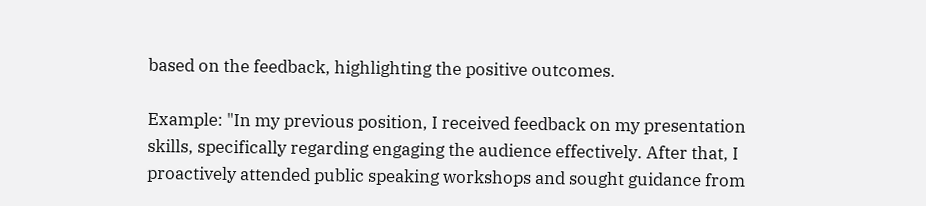based on the feedback, highlighting the positive outcomes.

Example: "In my previous position, I received feedback on my presentation skills, specifically regarding engaging the audience effectively. After that, I proactively attended public speaking workshops and sought guidance from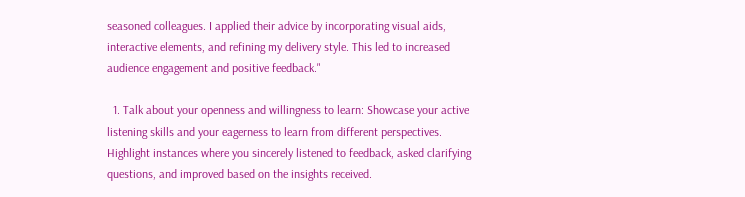seasoned colleagues. I applied their advice by incorporating visual aids, interactive elements, and refining my delivery style. This led to increased audience engagement and positive feedback."

  1. Talk about your openness and willingness to learn: Showcase your active listening skills and your eagerness to learn from different perspectives. Highlight instances where you sincerely listened to feedback, asked clarifying questions, and improved based on the insights received.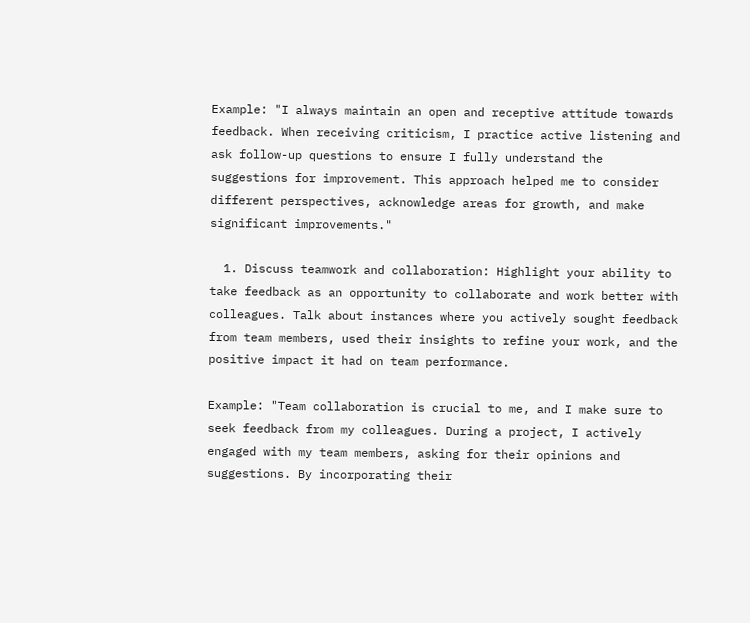Example: "I always maintain an open and receptive attitude towards feedback. When receiving criticism, I practice active listening and ask follow-up questions to ensure I fully understand the suggestions for improvement. This approach helped me to consider different perspectives, acknowledge areas for growth, and make significant improvements."

  1. Discuss teamwork and collaboration: Highlight your ability to take feedback as an opportunity to collaborate and work better with colleagues. Talk about instances where you actively sought feedback from team members, used their insights to refine your work, and the positive impact it had on team performance.

Example: "Team collaboration is crucial to me, and I make sure to seek feedback from my colleagues. During a project, I actively engaged with my team members, asking for their opinions and suggestions. By incorporating their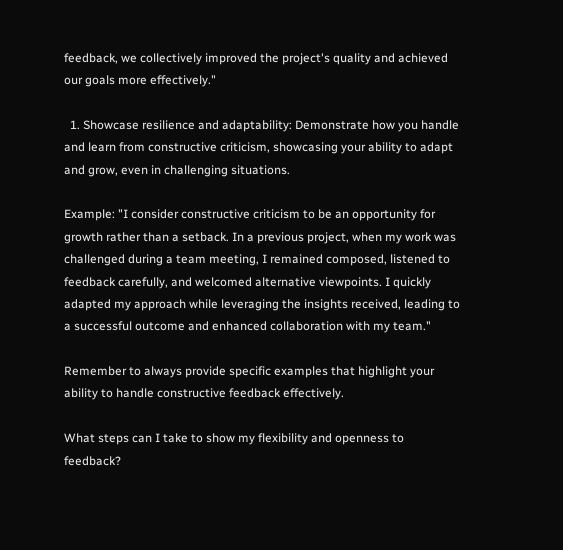feedback, we collectively improved the project's quality and achieved our goals more effectively."

  1. Showcase resilience and adaptability: Demonstrate how you handle and learn from constructive criticism, showcasing your ability to adapt and grow, even in challenging situations.

Example: "I consider constructive criticism to be an opportunity for growth rather than a setback. In a previous project, when my work was challenged during a team meeting, I remained composed, listened to feedback carefully, and welcomed alternative viewpoints. I quickly adapted my approach while leveraging the insights received, leading to a successful outcome and enhanced collaboration with my team."

Remember to always provide specific examples that highlight your ability to handle constructive feedback effectively.

What steps can I take to show my flexibility and openness to feedback?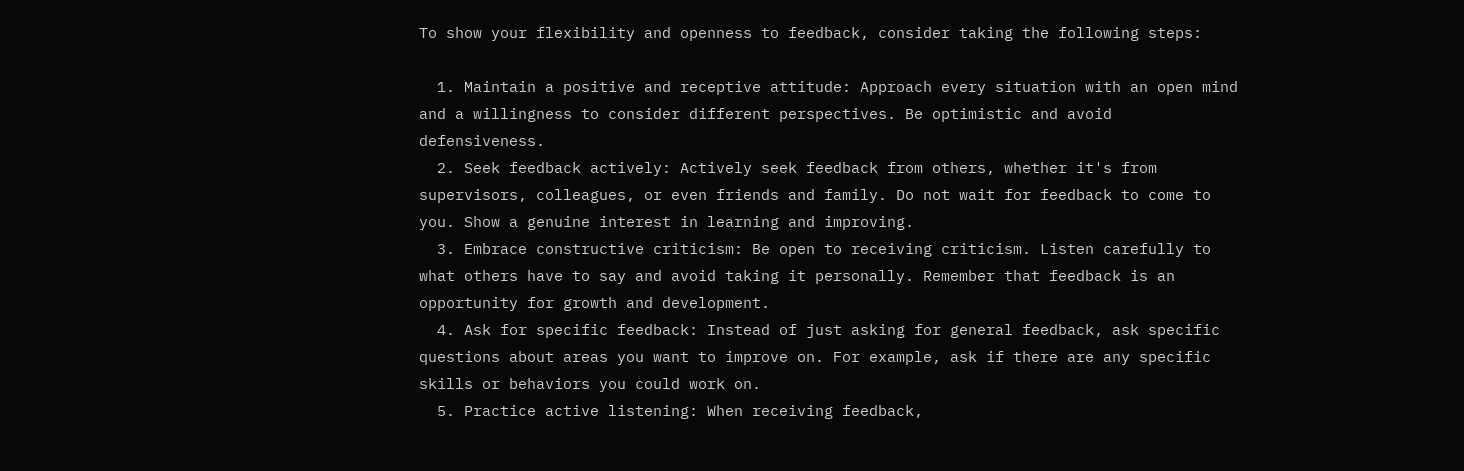To show your flexibility and openness to feedback, consider taking the following steps:

  1. Maintain a positive and receptive attitude: Approach every situation with an open mind and a willingness to consider different perspectives. Be optimistic and avoid defensiveness.
  2. Seek feedback actively: Actively seek feedback from others, whether it's from supervisors, colleagues, or even friends and family. Do not wait for feedback to come to you. Show a genuine interest in learning and improving.
  3. Embrace constructive criticism: Be open to receiving criticism. Listen carefully to what others have to say and avoid taking it personally. Remember that feedback is an opportunity for growth and development.
  4. Ask for specific feedback: Instead of just asking for general feedback, ask specific questions about areas you want to improve on. For example, ask if there are any specific skills or behaviors you could work on.
  5. Practice active listening: When receiving feedback,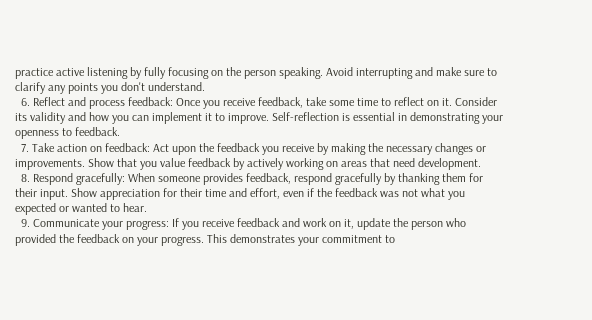practice active listening by fully focusing on the person speaking. Avoid interrupting and make sure to clarify any points you don't understand.
  6. Reflect and process feedback: Once you receive feedback, take some time to reflect on it. Consider its validity and how you can implement it to improve. Self-reflection is essential in demonstrating your openness to feedback.
  7. Take action on feedback: Act upon the feedback you receive by making the necessary changes or improvements. Show that you value feedback by actively working on areas that need development.
  8. Respond gracefully: When someone provides feedback, respond gracefully by thanking them for their input. Show appreciation for their time and effort, even if the feedback was not what you expected or wanted to hear.
  9. Communicate your progress: If you receive feedback and work on it, update the person who provided the feedback on your progress. This demonstrates your commitment to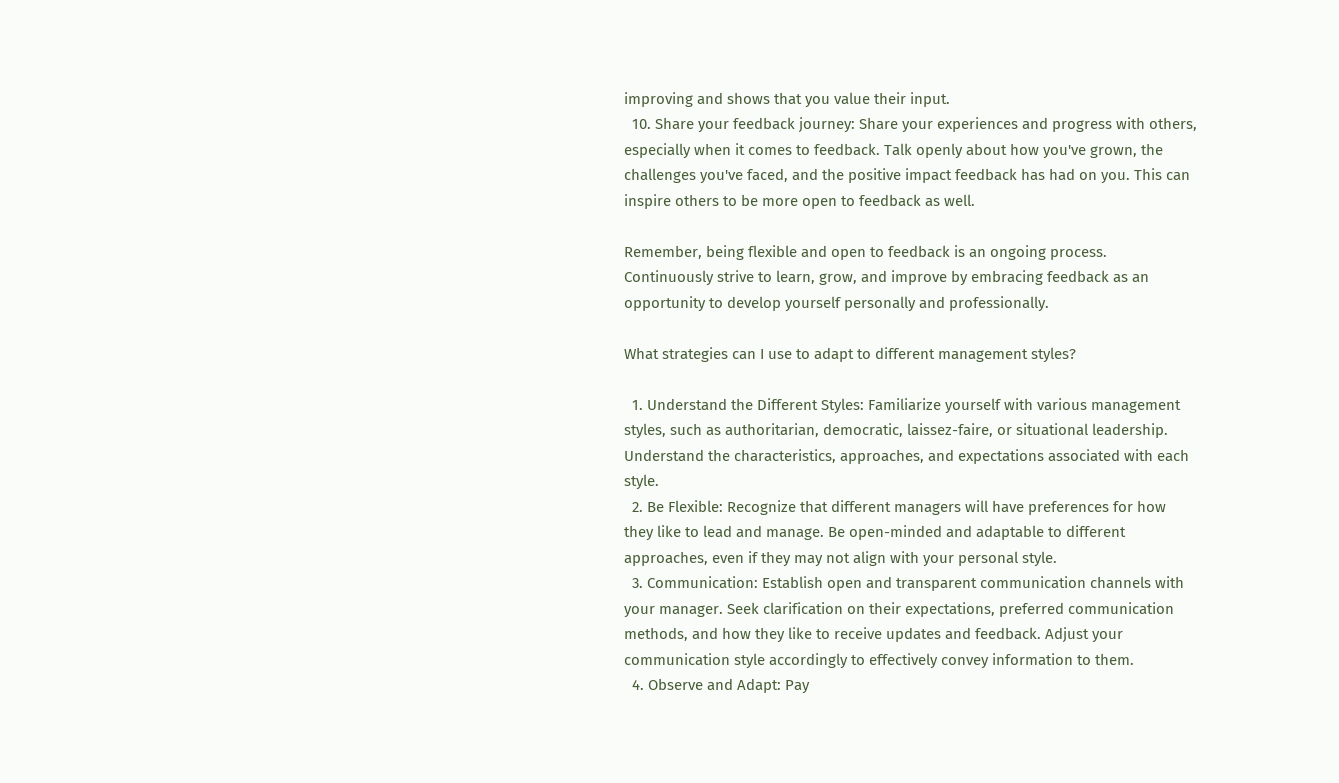improving and shows that you value their input.
  10. Share your feedback journey: Share your experiences and progress with others, especially when it comes to feedback. Talk openly about how you've grown, the challenges you've faced, and the positive impact feedback has had on you. This can inspire others to be more open to feedback as well.

Remember, being flexible and open to feedback is an ongoing process. Continuously strive to learn, grow, and improve by embracing feedback as an opportunity to develop yourself personally and professionally.

What strategies can I use to adapt to different management styles?

  1. Understand the Different Styles: Familiarize yourself with various management styles, such as authoritarian, democratic, laissez-faire, or situational leadership. Understand the characteristics, approaches, and expectations associated with each style.
  2. Be Flexible: Recognize that different managers will have preferences for how they like to lead and manage. Be open-minded and adaptable to different approaches, even if they may not align with your personal style.
  3. Communication: Establish open and transparent communication channels with your manager. Seek clarification on their expectations, preferred communication methods, and how they like to receive updates and feedback. Adjust your communication style accordingly to effectively convey information to them.
  4. Observe and Adapt: Pay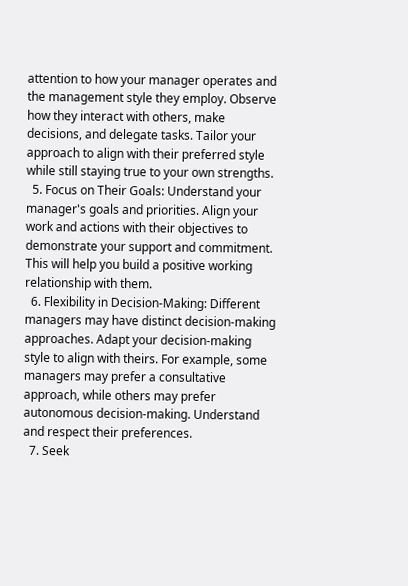attention to how your manager operates and the management style they employ. Observe how they interact with others, make decisions, and delegate tasks. Tailor your approach to align with their preferred style while still staying true to your own strengths.
  5. Focus on Their Goals: Understand your manager's goals and priorities. Align your work and actions with their objectives to demonstrate your support and commitment. This will help you build a positive working relationship with them.
  6. Flexibility in Decision-Making: Different managers may have distinct decision-making approaches. Adapt your decision-making style to align with theirs. For example, some managers may prefer a consultative approach, while others may prefer autonomous decision-making. Understand and respect their preferences.
  7. Seek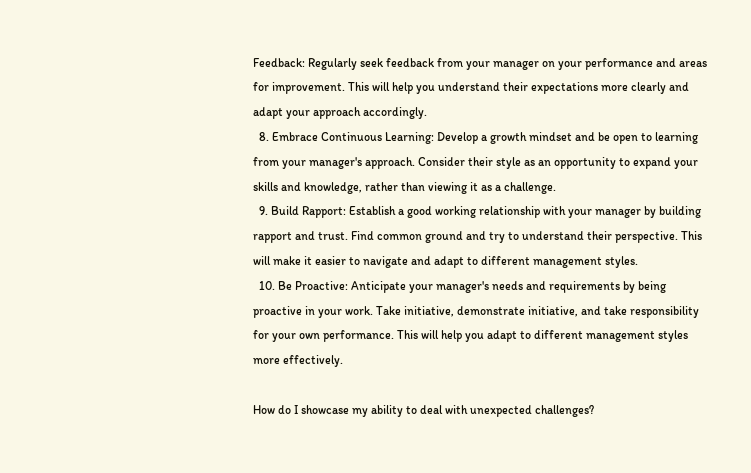Feedback: Regularly seek feedback from your manager on your performance and areas for improvement. This will help you understand their expectations more clearly and adapt your approach accordingly.
  8. Embrace Continuous Learning: Develop a growth mindset and be open to learning from your manager's approach. Consider their style as an opportunity to expand your skills and knowledge, rather than viewing it as a challenge.
  9. Build Rapport: Establish a good working relationship with your manager by building rapport and trust. Find common ground and try to understand their perspective. This will make it easier to navigate and adapt to different management styles.
  10. Be Proactive: Anticipate your manager's needs and requirements by being proactive in your work. Take initiative, demonstrate initiative, and take responsibility for your own performance. This will help you adapt to different management styles more effectively.

How do I showcase my ability to deal with unexpected challenges?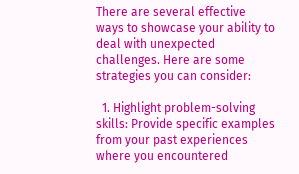There are several effective ways to showcase your ability to deal with unexpected challenges. Here are some strategies you can consider:

  1. Highlight problem-solving skills: Provide specific examples from your past experiences where you encountered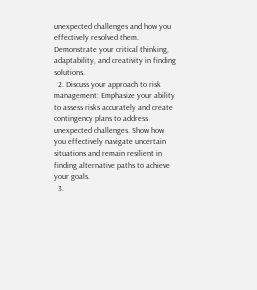unexpected challenges and how you effectively resolved them. Demonstrate your critical thinking, adaptability, and creativity in finding solutions.
  2. Discuss your approach to risk management: Emphasize your ability to assess risks accurately and create contingency plans to address unexpected challenges. Show how you effectively navigate uncertain situations and remain resilient in finding alternative paths to achieve your goals.
  3.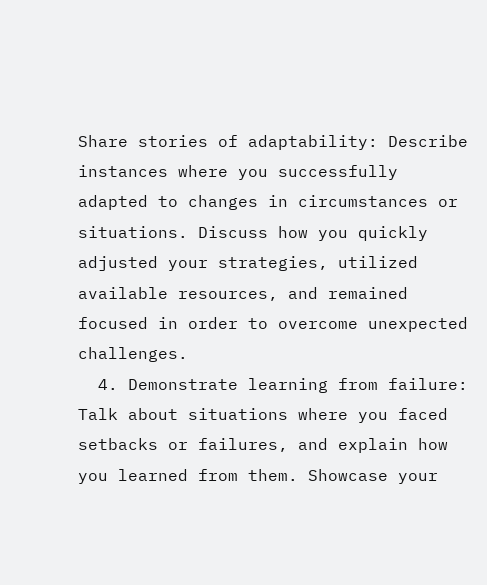Share stories of adaptability: Describe instances where you successfully adapted to changes in circumstances or situations. Discuss how you quickly adjusted your strategies, utilized available resources, and remained focused in order to overcome unexpected challenges.
  4. Demonstrate learning from failure: Talk about situations where you faced setbacks or failures, and explain how you learned from them. Showcase your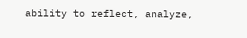ability to reflect, analyze,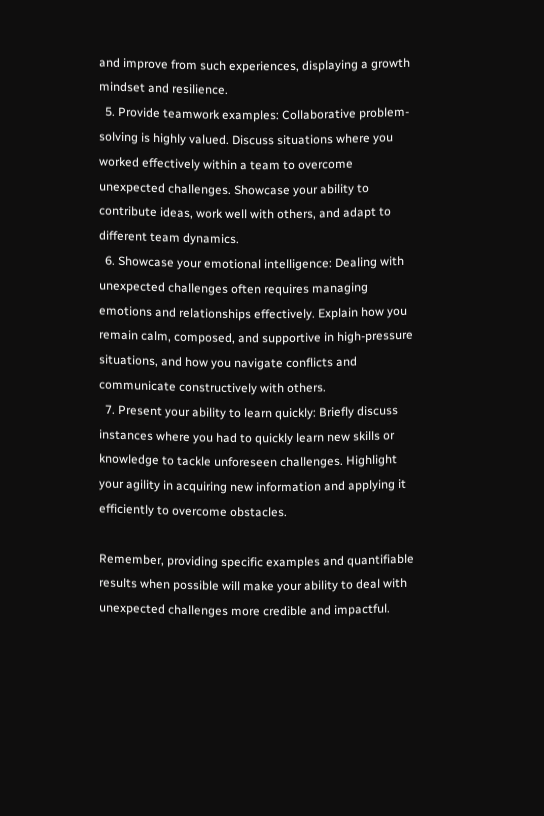and improve from such experiences, displaying a growth mindset and resilience.
  5. Provide teamwork examples: Collaborative problem-solving is highly valued. Discuss situations where you worked effectively within a team to overcome unexpected challenges. Showcase your ability to contribute ideas, work well with others, and adapt to different team dynamics.
  6. Showcase your emotional intelligence: Dealing with unexpected challenges often requires managing emotions and relationships effectively. Explain how you remain calm, composed, and supportive in high-pressure situations, and how you navigate conflicts and communicate constructively with others.
  7. Present your ability to learn quickly: Briefly discuss instances where you had to quickly learn new skills or knowledge to tackle unforeseen challenges. Highlight your agility in acquiring new information and applying it efficiently to overcome obstacles.

Remember, providing specific examples and quantifiable results when possible will make your ability to deal with unexpected challenges more credible and impactful.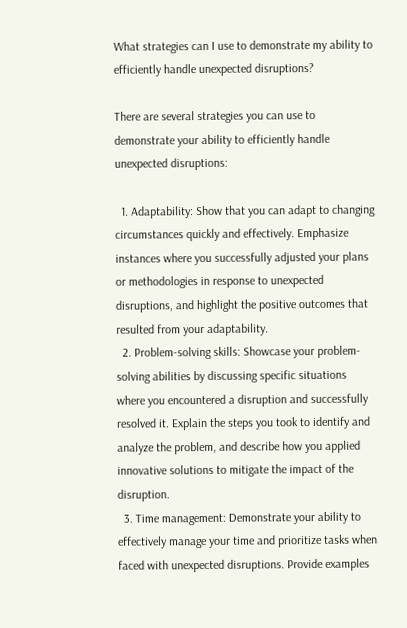What strategies can I use to demonstrate my ability to efficiently handle unexpected disruptions?

There are several strategies you can use to demonstrate your ability to efficiently handle unexpected disruptions:

  1. Adaptability: Show that you can adapt to changing circumstances quickly and effectively. Emphasize instances where you successfully adjusted your plans or methodologies in response to unexpected disruptions, and highlight the positive outcomes that resulted from your adaptability.
  2. Problem-solving skills: Showcase your problem-solving abilities by discussing specific situations where you encountered a disruption and successfully resolved it. Explain the steps you took to identify and analyze the problem, and describe how you applied innovative solutions to mitigate the impact of the disruption.
  3. Time management: Demonstrate your ability to effectively manage your time and prioritize tasks when faced with unexpected disruptions. Provide examples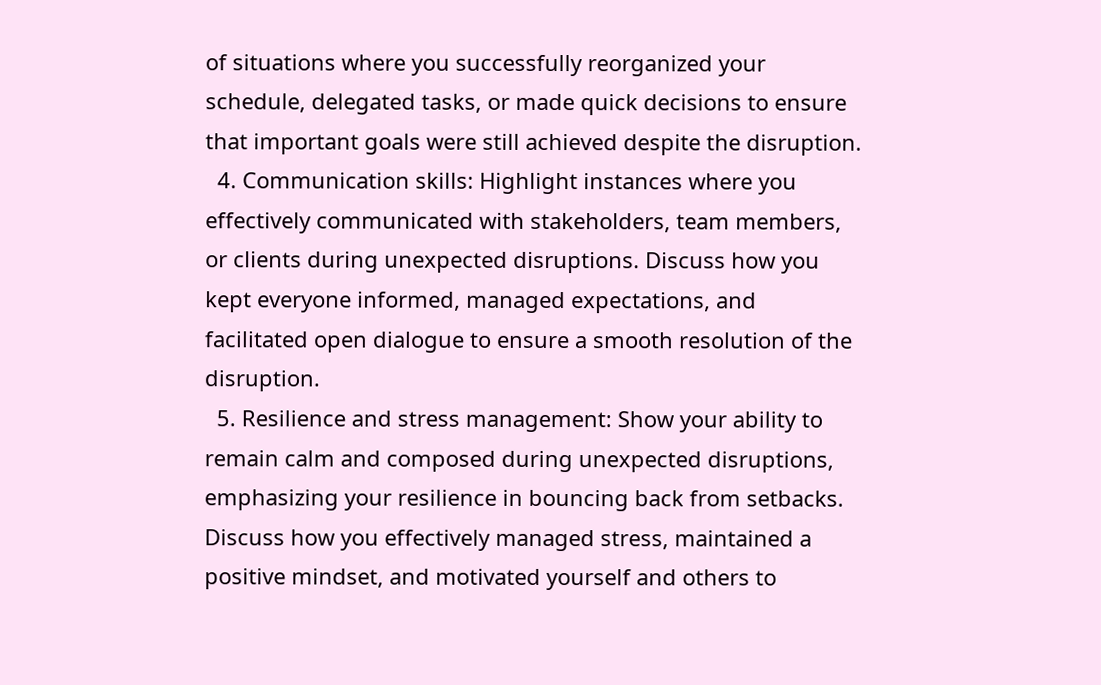of situations where you successfully reorganized your schedule, delegated tasks, or made quick decisions to ensure that important goals were still achieved despite the disruption.
  4. Communication skills: Highlight instances where you effectively communicated with stakeholders, team members, or clients during unexpected disruptions. Discuss how you kept everyone informed, managed expectations, and facilitated open dialogue to ensure a smooth resolution of the disruption.
  5. Resilience and stress management: Show your ability to remain calm and composed during unexpected disruptions, emphasizing your resilience in bouncing back from setbacks. Discuss how you effectively managed stress, maintained a positive mindset, and motivated yourself and others to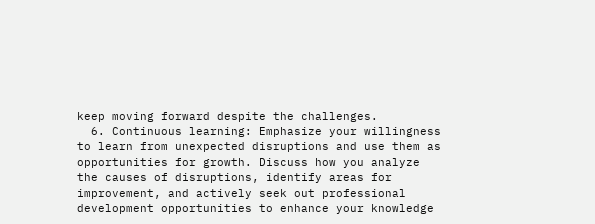keep moving forward despite the challenges.
  6. Continuous learning: Emphasize your willingness to learn from unexpected disruptions and use them as opportunities for growth. Discuss how you analyze the causes of disruptions, identify areas for improvement, and actively seek out professional development opportunities to enhance your knowledge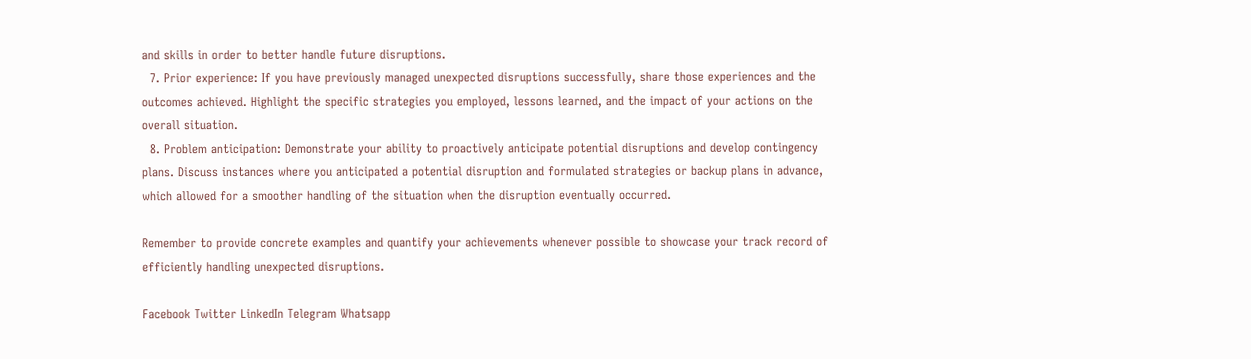and skills in order to better handle future disruptions.
  7. Prior experience: If you have previously managed unexpected disruptions successfully, share those experiences and the outcomes achieved. Highlight the specific strategies you employed, lessons learned, and the impact of your actions on the overall situation.
  8. Problem anticipation: Demonstrate your ability to proactively anticipate potential disruptions and develop contingency plans. Discuss instances where you anticipated a potential disruption and formulated strategies or backup plans in advance, which allowed for a smoother handling of the situation when the disruption eventually occurred.

Remember to provide concrete examples and quantify your achievements whenever possible to showcase your track record of efficiently handling unexpected disruptions.

Facebook Twitter LinkedIn Telegram Whatsapp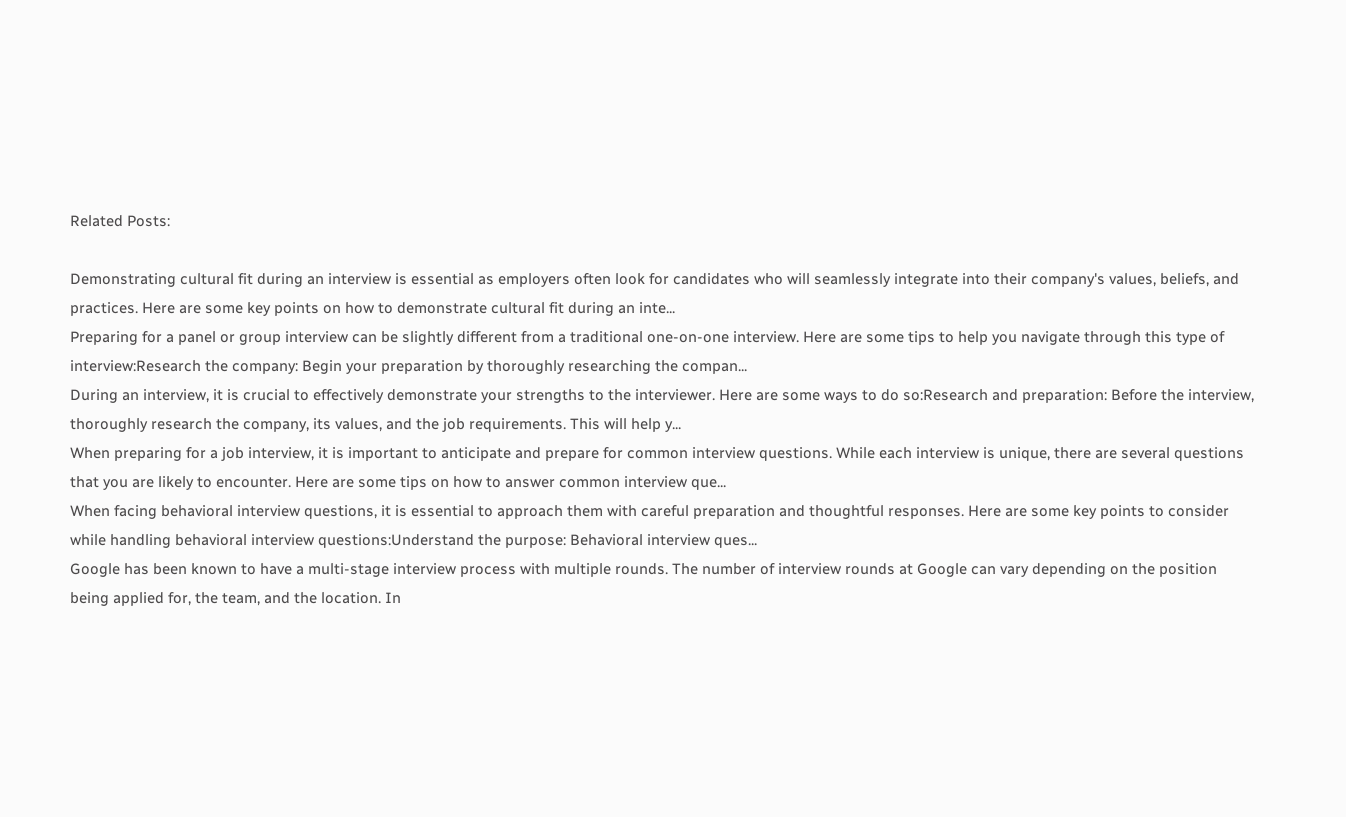Related Posts:

Demonstrating cultural fit during an interview is essential as employers often look for candidates who will seamlessly integrate into their company's values, beliefs, and practices. Here are some key points on how to demonstrate cultural fit during an inte...
Preparing for a panel or group interview can be slightly different from a traditional one-on-one interview. Here are some tips to help you navigate through this type of interview:Research the company: Begin your preparation by thoroughly researching the compan...
During an interview, it is crucial to effectively demonstrate your strengths to the interviewer. Here are some ways to do so:Research and preparation: Before the interview, thoroughly research the company, its values, and the job requirements. This will help y...
When preparing for a job interview, it is important to anticipate and prepare for common interview questions. While each interview is unique, there are several questions that you are likely to encounter. Here are some tips on how to answer common interview que...
When facing behavioral interview questions, it is essential to approach them with careful preparation and thoughtful responses. Here are some key points to consider while handling behavioral interview questions:Understand the purpose: Behavioral interview ques...
Google has been known to have a multi-stage interview process with multiple rounds. The number of interview rounds at Google can vary depending on the position being applied for, the team, and the location. In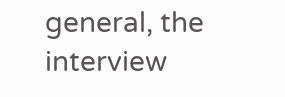general, the interview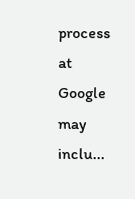process at Google may inclu...